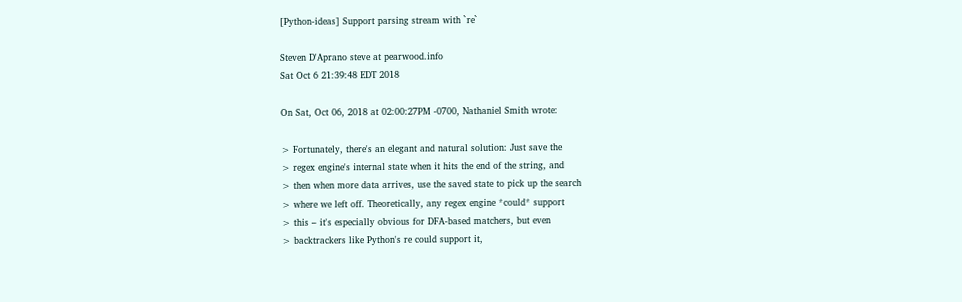[Python-ideas] Support parsing stream with `re`

Steven D'Aprano steve at pearwood.info
Sat Oct 6 21:39:48 EDT 2018

On Sat, Oct 06, 2018 at 02:00:27PM -0700, Nathaniel Smith wrote:

> Fortunately, there's an elegant and natural solution: Just save the
> regex engine's internal state when it hits the end of the string, and
> then when more data arrives, use the saved state to pick up the search
> where we left off. Theoretically, any regex engine *could* support
> this – it's especially obvious for DFA-based matchers, but even
> backtrackers like Python's re could support it,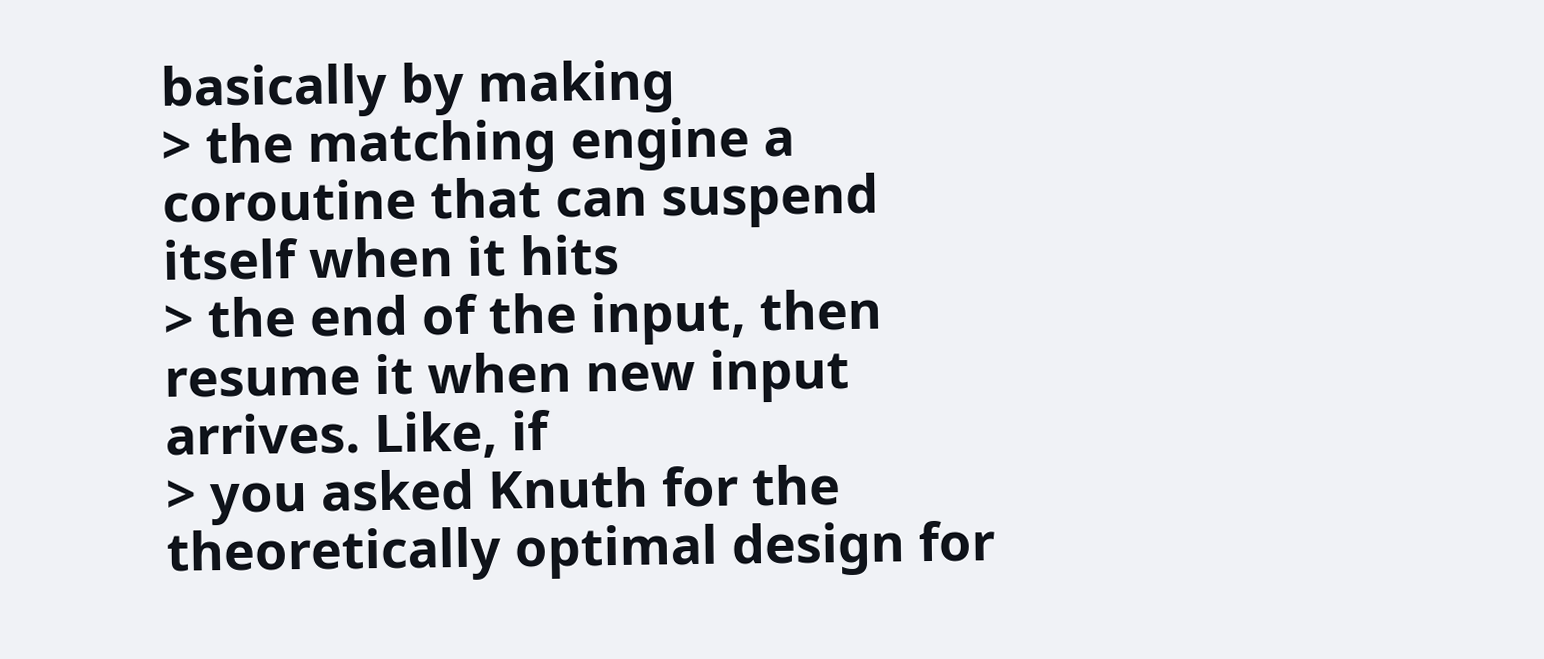basically by making
> the matching engine a coroutine that can suspend itself when it hits
> the end of the input, then resume it when new input arrives. Like, if
> you asked Knuth for the theoretically optimal design for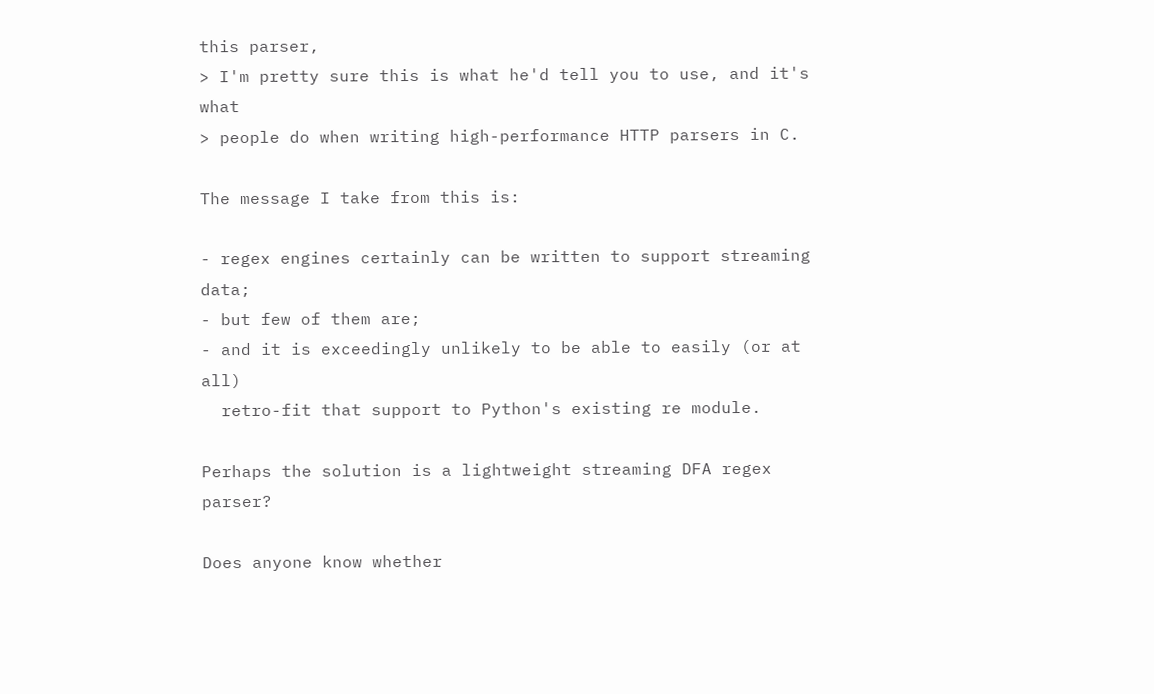this parser,
> I'm pretty sure this is what he'd tell you to use, and it's what
> people do when writing high-performance HTTP parsers in C.

The message I take from this is:

- regex engines certainly can be written to support streaming data;
- but few of them are;
- and it is exceedingly unlikely to be able to easily (or at all)
  retro-fit that support to Python's existing re module.

Perhaps the solution is a lightweight streaming DFA regex parser?

Does anyone know whether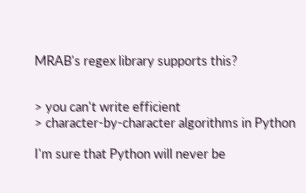MRAB's regex library supports this?


> you can't write efficient
> character-by-character algorithms in Python

I'm sure that Python will never be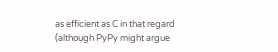as efficient as C in that regard
(although PyPy might argue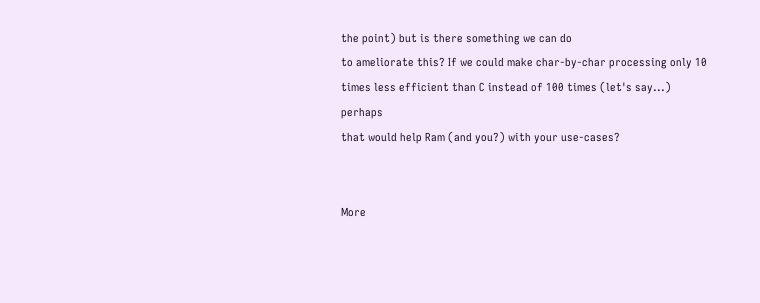the point) but is there something we can do
to ameliorate this? If we could make char-by-char processing only 10
times less efficient than C instead of 100 times (let's say...) perhaps
that would help Ram (and you?) with your use-cases?


More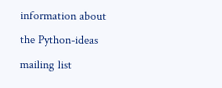information about the Python-ideas mailing list